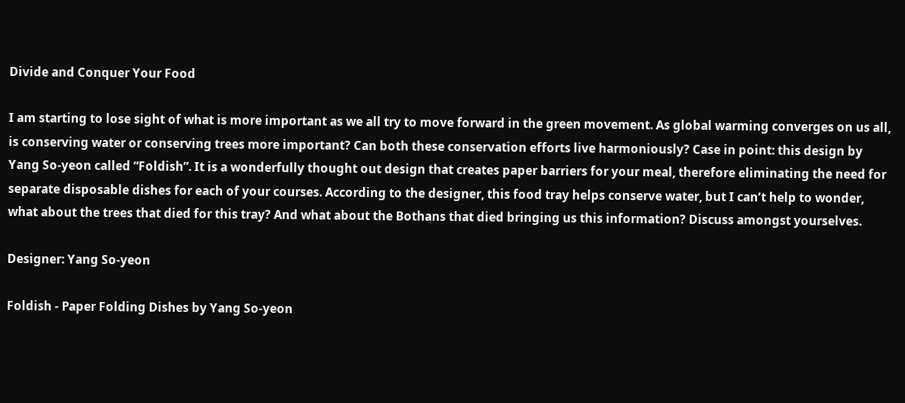Divide and Conquer Your Food

I am starting to lose sight of what is more important as we all try to move forward in the green movement. As global warming converges on us all, is conserving water or conserving trees more important? Can both these conservation efforts live harmoniously? Case in point: this design by Yang So-yeon called “Foldish”. It is a wonderfully thought out design that creates paper barriers for your meal, therefore eliminating the need for separate disposable dishes for each of your courses. According to the designer, this food tray helps conserve water, but I can’t help to wonder, what about the trees that died for this tray? And what about the Bothans that died bringing us this information? Discuss amongst yourselves.

Designer: Yang So-yeon

Foldish - Paper Folding Dishes by Yang So-yeon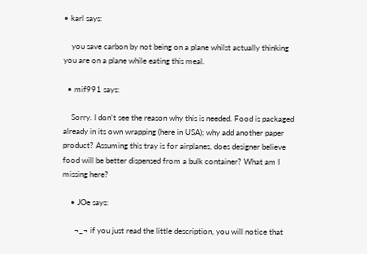• karl says:

    you save carbon by not being on a plane whilst actually thinking you are on a plane while eating this meal.

  • mif991 says:

    Sorry. I don’t see the reason why this is needed. Food is packaged already in its own wrapping (here in USA); why add another paper product? Assuming this tray is for airplanes, does designer believe food will be better dispensed from a bulk container? What am I missing here?

    • JOe says:

      ¬_¬ if you just read the little description, you will notice that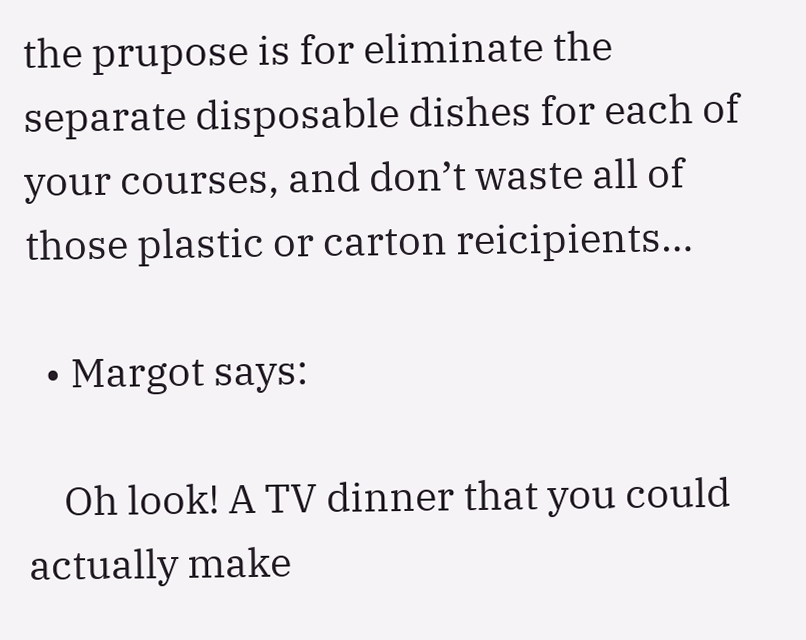the prupose is for eliminate the separate disposable dishes for each of your courses, and don’t waste all of those plastic or carton reicipients…

  • Margot says:

    Oh look! A TV dinner that you could actually make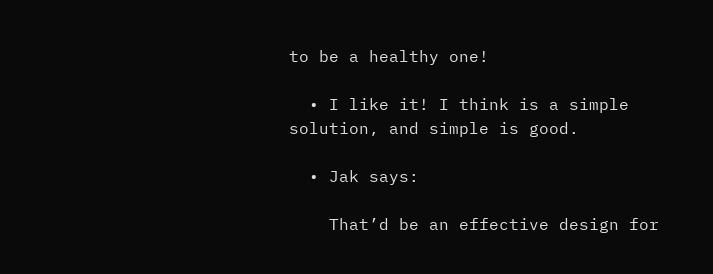to be a healthy one!

  • I like it! I think is a simple solution, and simple is good.

  • Jak says:

    That’d be an effective design for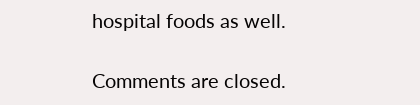hospital foods as well.

Comments are closed.